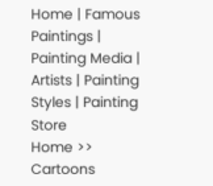Home | Famous Paintings | Painting Media | Artists | Painting Styles | Painting Store
Home >> Cartoons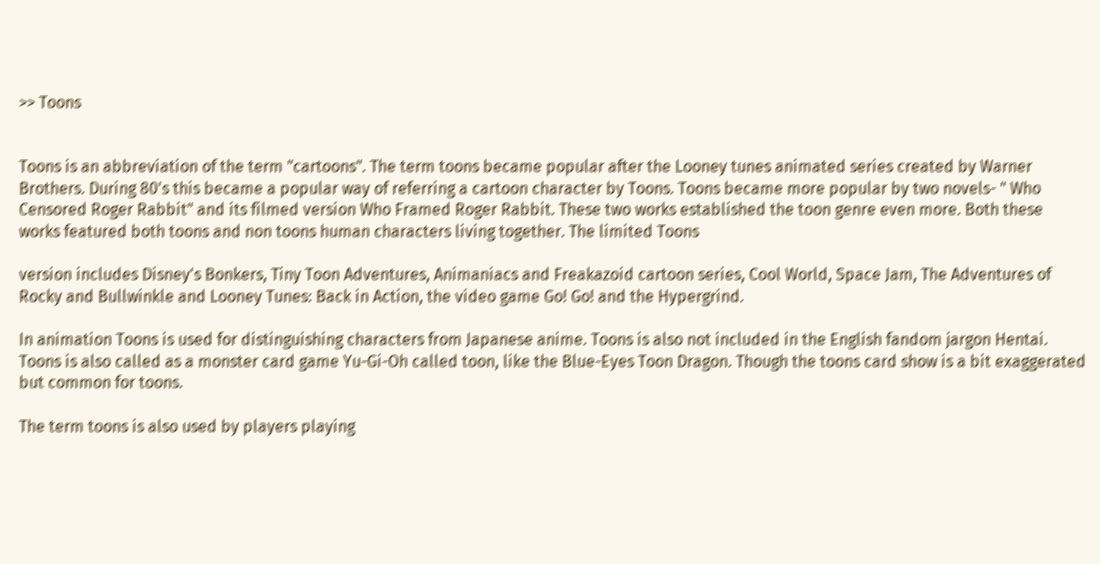>> Toons


Toons is an abbreviation of the term "cartoons". The term toons became popular after the Looney tunes animated series created by Warner Brothers. During 80's this became a popular way of referring a cartoon character by Toons. Toons became more popular by two novels- " Who Censored Roger Rabbit" and its filmed version Who Framed Roger Rabbit. These two works established the toon genre even more. Both these works featured both toons and non toons human characters living together. The limited Toons

version includes Disney's Bonkers, Tiny Toon Adventures, Animaniacs and Freakazoid cartoon series, Cool World, Space Jam, The Adventures of Rocky and Bullwinkle and Looney Tunes: Back in Action, the video game Go! Go! and the Hypergrind.

In animation Toons is used for distinguishing characters from Japanese anime. Toons is also not included in the English fandom jargon Hentai. Toons is also called as a monster card game Yu-Gi-Oh called toon, like the Blue-Eyes Toon Dragon. Though the toons card show is a bit exaggerated but common for toons.

The term toons is also used by players playing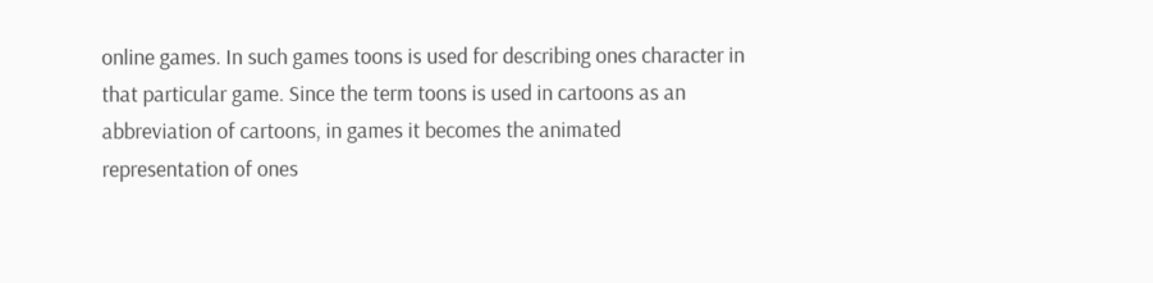online games. In such games toons is used for describing ones character in that particular game. Since the term toons is used in cartoons as an abbreviation of cartoons, in games it becomes the animated representation of ones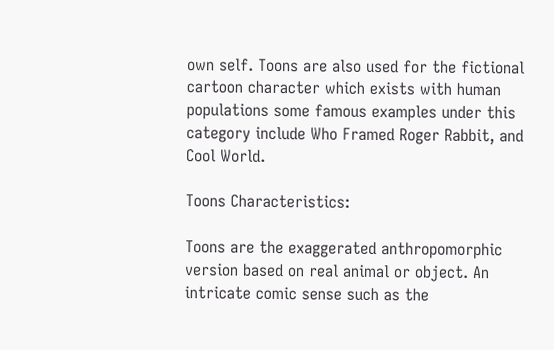own self. Toons are also used for the fictional cartoon character which exists with human populations some famous examples under this category include Who Framed Roger Rabbit, and Cool World.

Toons Characteristics:

Toons are the exaggerated anthropomorphic version based on real animal or object. An intricate comic sense such as the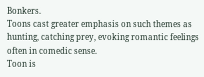Bonkers.
Toons cast greater emphasis on such themes as hunting, catching prey, evoking romantic feelings often in comedic sense.
Toon is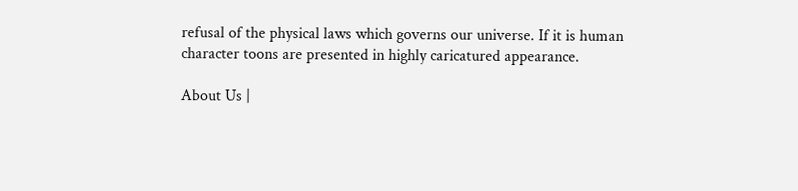refusal of the physical laws which governs our universe. If it is human character toons are presented in highly caricatured appearance.

About Us |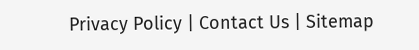Privacy Policy | Contact Us | Sitemap